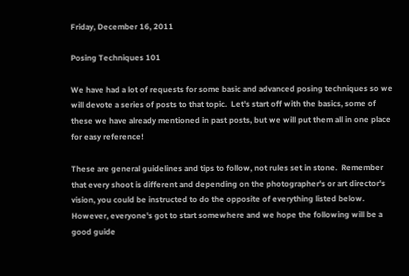Friday, December 16, 2011

Posing Techniques 101

We have had a lot of requests for some basic and advanced posing techniques so we will devote a series of posts to that topic.  Let's start off with the basics, some of these we have already mentioned in past posts, but we will put them all in one place for easy reference!

These are general guidelines and tips to follow, not rules set in stone.  Remember that every shoot is different and depending on the photographer's or art director's vision, you could be instructed to do the opposite of everything listed below.  However, everyone's got to start somewhere and we hope the following will be a good guide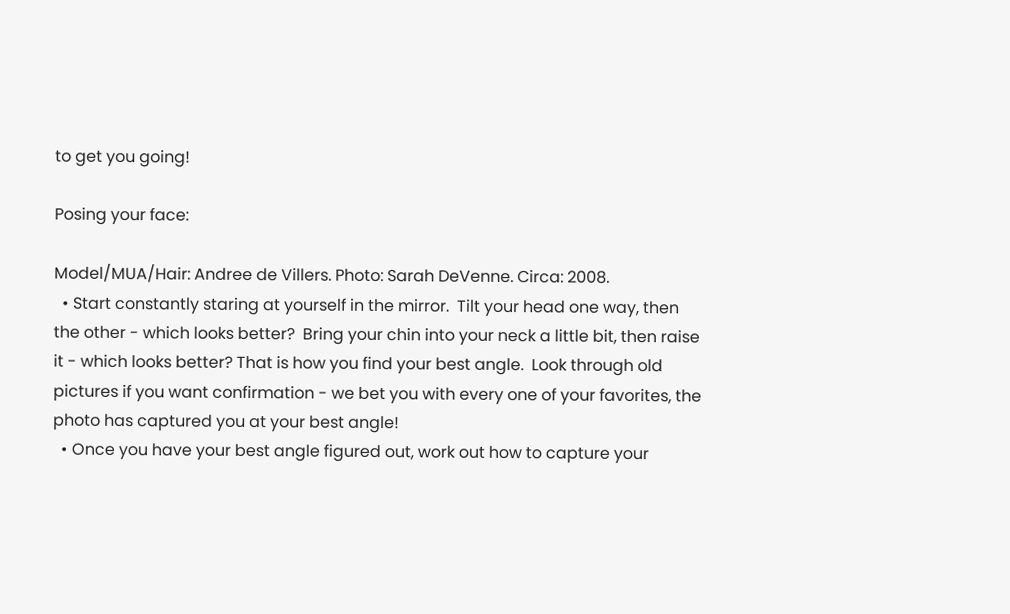to get you going!

Posing your face:

Model/MUA/Hair: Andree de Villers. Photo: Sarah DeVenne. Circa: 2008.
  • Start constantly staring at yourself in the mirror.  Tilt your head one way, then the other - which looks better?  Bring your chin into your neck a little bit, then raise it - which looks better? That is how you find your best angle.  Look through old pictures if you want confirmation - we bet you with every one of your favorites, the photo has captured you at your best angle!
  • Once you have your best angle figured out, work out how to capture your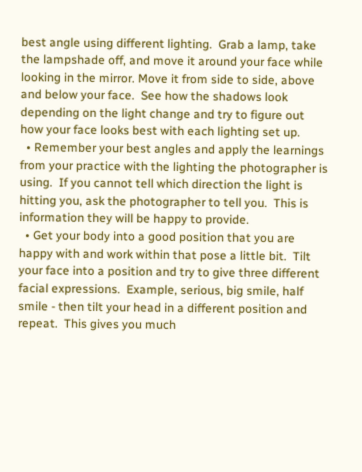best angle using different lighting.  Grab a lamp, take the lampshade off, and move it around your face while looking in the mirror. Move it from side to side, above and below your face.  See how the shadows look depending on the light change and try to figure out how your face looks best with each lighting set up.
  • Remember your best angles and apply the learnings from your practice with the lighting the photographer is using.  If you cannot tell which direction the light is hitting you, ask the photographer to tell you.  This is information they will be happy to provide.
  • Get your body into a good position that you are happy with and work within that pose a little bit.  Tilt your face into a position and try to give three different facial expressions.  Example, serious, big smile, half smile - then tilt your head in a different position and repeat.  This gives you much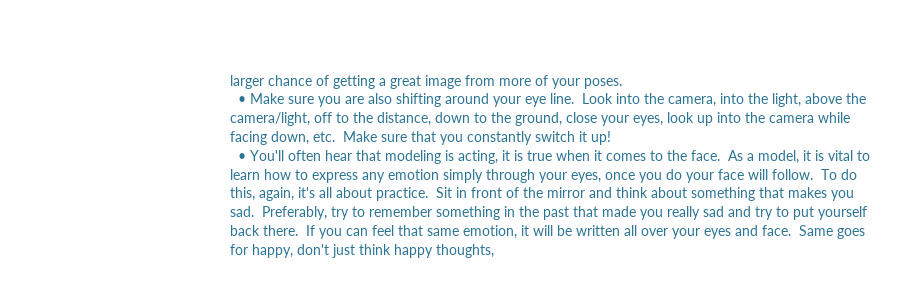larger chance of getting a great image from more of your poses.
  • Make sure you are also shifting around your eye line.  Look into the camera, into the light, above the camera/light, off to the distance, down to the ground, close your eyes, look up into the camera while facing down, etc.  Make sure that you constantly switch it up!
  • You'll often hear that modeling is acting, it is true when it comes to the face.  As a model, it is vital to learn how to express any emotion simply through your eyes, once you do your face will follow.  To do this, again, it's all about practice.  Sit in front of the mirror and think about something that makes you sad.  Preferably, try to remember something in the past that made you really sad and try to put yourself back there.  If you can feel that same emotion, it will be written all over your eyes and face.  Same goes for happy, don't just think happy thoughts,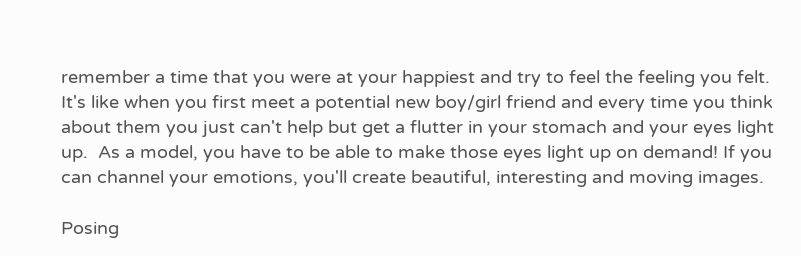remember a time that you were at your happiest and try to feel the feeling you felt.  It's like when you first meet a potential new boy/girl friend and every time you think about them you just can't help but get a flutter in your stomach and your eyes light up.  As a model, you have to be able to make those eyes light up on demand! If you can channel your emotions, you'll create beautiful, interesting and moving images.

Posing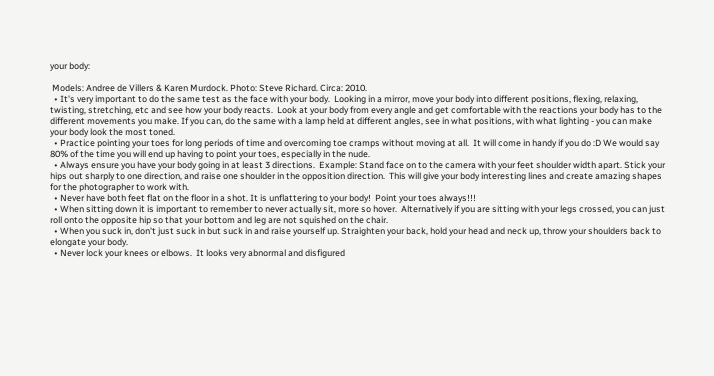your body:

 Models: Andree de Villers & Karen Murdock. Photo: Steve Richard. Circa: 2010.
  • It's very important to do the same test as the face with your body.  Looking in a mirror, move your body into different positions, flexing, relaxing, twisting, stretching, etc and see how your body reacts.  Look at your body from every angle and get comfortable with the reactions your body has to the different movements you make. If you can, do the same with a lamp held at different angles, see in what positions, with what lighting - you can make your body look the most toned.
  • Practice pointing your toes for long periods of time and overcoming toe cramps without moving at all.  It will come in handy if you do :D We would say 80% of the time you will end up having to point your toes, especially in the nude.
  • Always ensure you have your body going in at least 3 directions.  Example: Stand face on to the camera with your feet shoulder width apart. Stick your hips out sharply to one direction, and raise one shoulder in the opposition direction.  This will give your body interesting lines and create amazing shapes for the photographer to work with.
  • Never have both feet flat on the floor in a shot. It is unflattering to your body!  Point your toes always!!!
  • When sitting down it is important to remember to never actually sit, more so hover.  Alternatively if you are sitting with your legs crossed, you can just roll onto the opposite hip so that your bottom and leg are not squished on the chair.
  • When you suck in, don't just suck in but suck in and raise yourself up. Straighten your back, hold your head and neck up, throw your shoulders back to elongate your body.
  • Never lock your knees or elbows.  It looks very abnormal and disfigured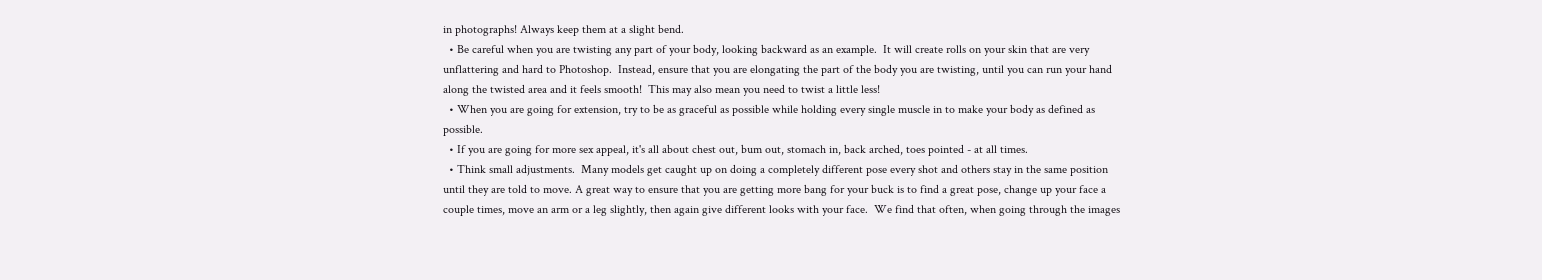in photographs! Always keep them at a slight bend.
  • Be careful when you are twisting any part of your body, looking backward as an example.  It will create rolls on your skin that are very unflattering and hard to Photoshop.  Instead, ensure that you are elongating the part of the body you are twisting, until you can run your hand along the twisted area and it feels smooth!  This may also mean you need to twist a little less!
  • When you are going for extension, try to be as graceful as possible while holding every single muscle in to make your body as defined as possible.
  • If you are going for more sex appeal, it's all about chest out, bum out, stomach in, back arched, toes pointed - at all times.
  • Think small adjustments.  Many models get caught up on doing a completely different pose every shot and others stay in the same position until they are told to move. A great way to ensure that you are getting more bang for your buck is to find a great pose, change up your face a couple times, move an arm or a leg slightly, then again give different looks with your face.  We find that often, when going through the images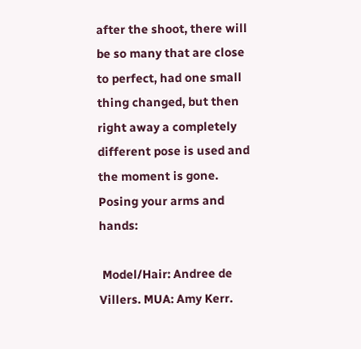after the shoot, there will be so many that are close to perfect, had one small thing changed, but then right away a completely different pose is used and the moment is gone.
Posing your arms and hands:

 Model/Hair: Andree de Villers. MUA: Amy Kerr.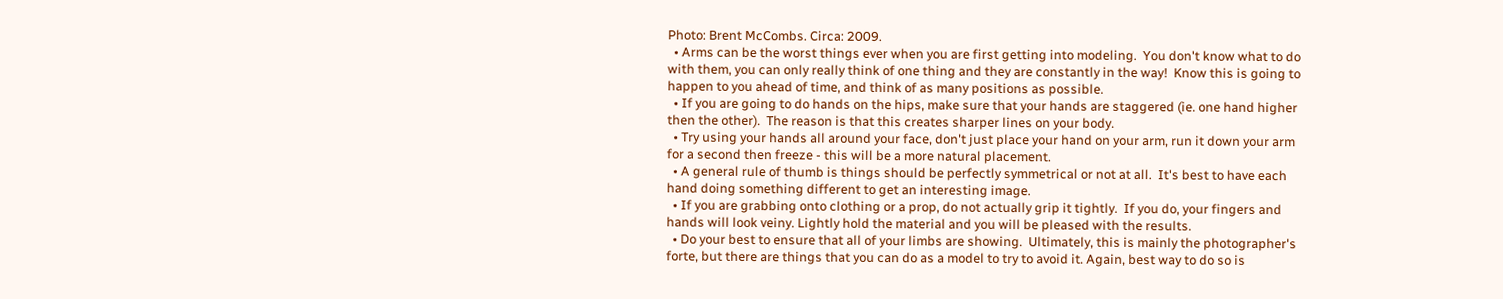Photo: Brent McCombs. Circa: 2009.
  • Arms can be the worst things ever when you are first getting into modeling.  You don't know what to do with them, you can only really think of one thing and they are constantly in the way!  Know this is going to happen to you ahead of time, and think of as many positions as possible.
  • If you are going to do hands on the hips, make sure that your hands are staggered (ie. one hand higher then the other).  The reason is that this creates sharper lines on your body.
  • Try using your hands all around your face, don't just place your hand on your arm, run it down your arm for a second then freeze - this will be a more natural placement.
  • A general rule of thumb is things should be perfectly symmetrical or not at all.  It's best to have each hand doing something different to get an interesting image.
  • If you are grabbing onto clothing or a prop, do not actually grip it tightly.  If you do, your fingers and hands will look veiny. Lightly hold the material and you will be pleased with the results.
  • Do your best to ensure that all of your limbs are showing.  Ultimately, this is mainly the photographer's forte, but there are things that you can do as a model to try to avoid it. Again, best way to do so is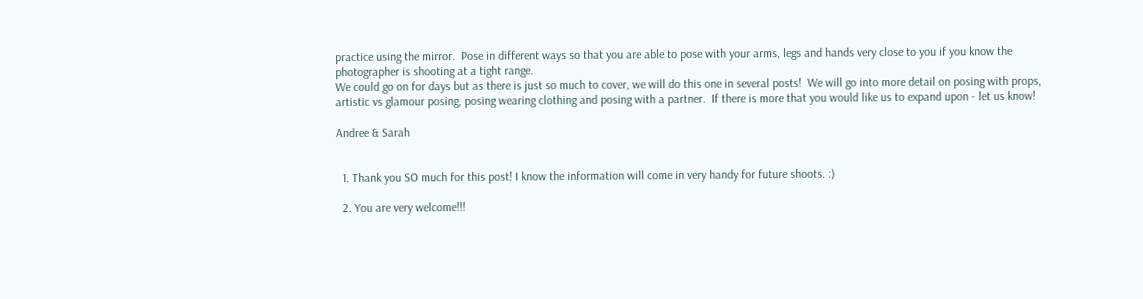practice using the mirror.  Pose in different ways so that you are able to pose with your arms, legs and hands very close to you if you know the photographer is shooting at a tight range.
We could go on for days but as there is just so much to cover, we will do this one in several posts!  We will go into more detail on posing with props, artistic vs glamour posing, posing wearing clothing and posing with a partner.  If there is more that you would like us to expand upon - let us know!

Andree & Sarah


  1. Thank you SO much for this post! I know the information will come in very handy for future shoots. :)

  2. You are very welcome!!!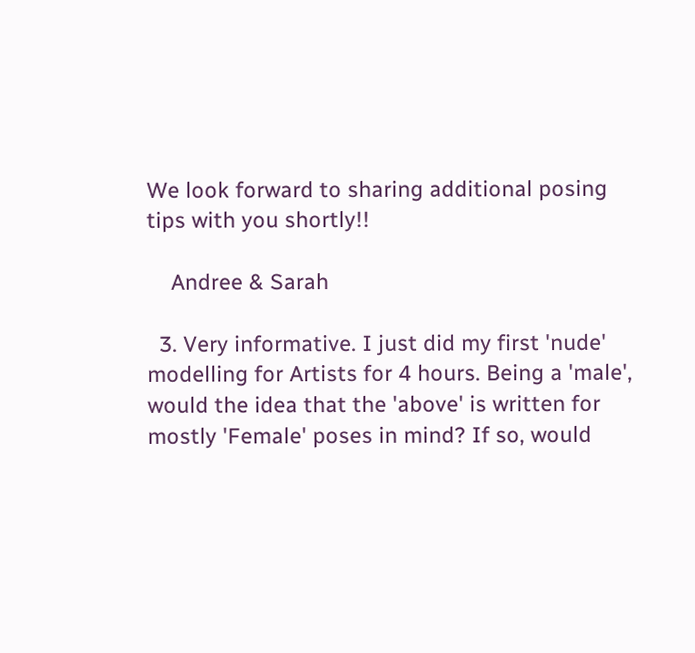We look forward to sharing additional posing tips with you shortly!!

    Andree & Sarah

  3. Very informative. I just did my first 'nude' modelling for Artists for 4 hours. Being a 'male', would the idea that the 'above' is written for mostly 'Female' poses in mind? If so, would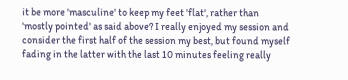it be more 'masculine' to keep my feet 'flat', rather than 'mostly pointed' as said above? I really enjoyed my session and consider the first half of the session my best, but found myself fading in the latter with the last 10 minutes feeling really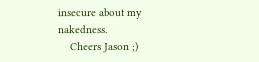insecure about my nakedness.
    Cheers Jason ;)